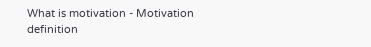What is motivation - Motivation definition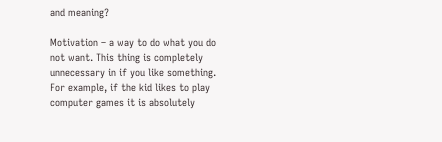and meaning?

Motivation – a way to do what you do not want. This thing is completely unnecessary in if you like something. For example, if the kid likes to play computer games it is absolutely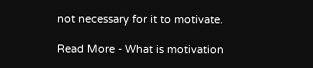not necessary for it to motivate.

Read More - What is motivation